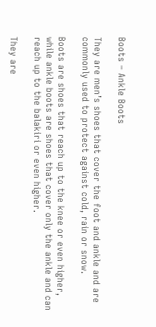Boots – Ankle Boots

They are men’s shoes that cover the foot and ankle and are commonly used to protect against cold, rain or snow.

Boots are shoes that reach up to the knee or even higher, while ankle boots are shoes that cover only the ankle and can reach up to the balakiri or even higher.

They are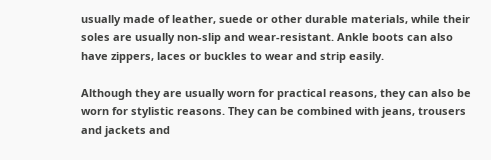usually made of leather, suede or other durable materials, while their soles are usually non-slip and wear-resistant. Ankle boots can also have zippers, laces or buckles to wear and strip easily.

Although they are usually worn for practical reasons, they can also be worn for stylistic reasons. They can be combined with jeans, trousers and jackets and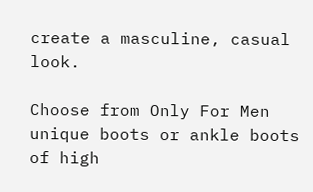create a masculine, casual look.

Choose from Only For Men unique boots or ankle boots of high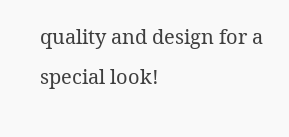quality and design for a special look!